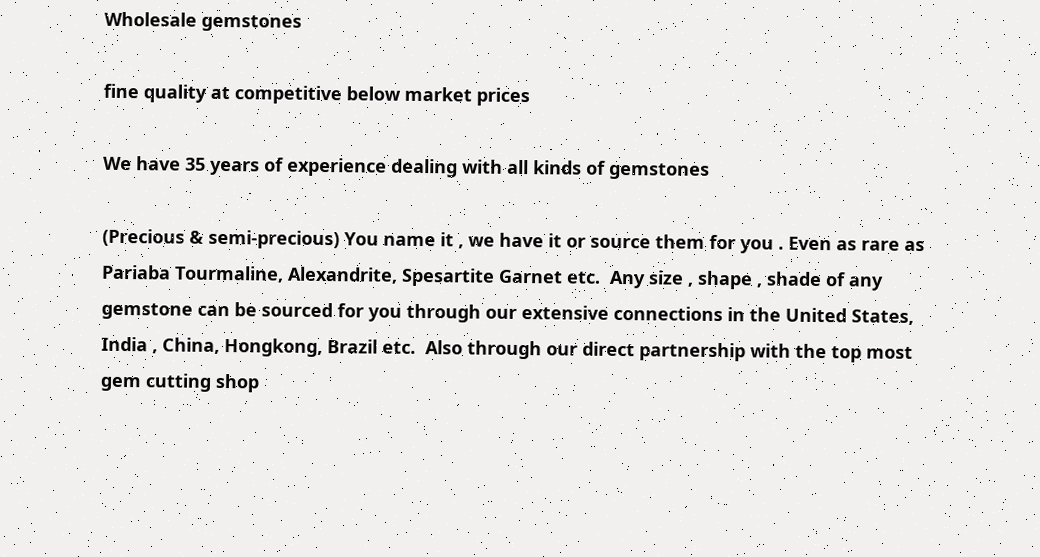Wholesale gemstones

fine quality at competitive below market prices

We have 35 years of experience dealing with all kinds of gemstones

(Precious & semi-precious) You name it , we have it or source them for you . Even as rare as Pariaba Tourmaline, Alexandrite, Spesartite Garnet etc.  Any size , shape , shade of any gemstone can be sourced for you through our extensive connections in the United States, India , China, Hongkong, Brazil etc.  Also through our direct partnership with the top most gem cutting shop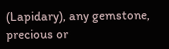(Lapidary), any gemstone, precious or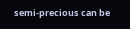semi-precious can be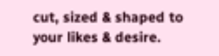cut, sized & shaped to your likes & desire.